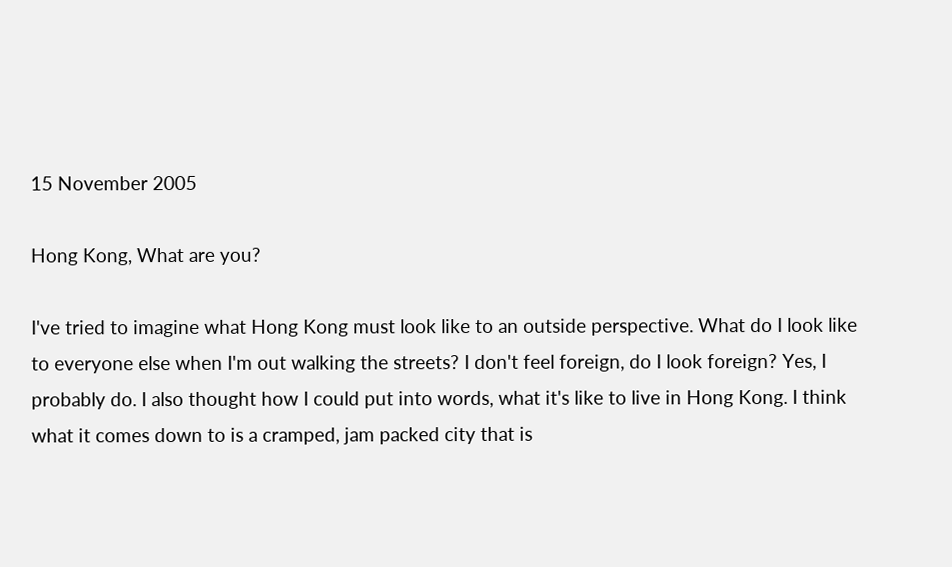15 November 2005

Hong Kong, What are you?

I've tried to imagine what Hong Kong must look like to an outside perspective. What do I look like to everyone else when I'm out walking the streets? I don't feel foreign, do I look foreign? Yes, I probably do. I also thought how I could put into words, what it's like to live in Hong Kong. I think what it comes down to is a cramped, jam packed city that is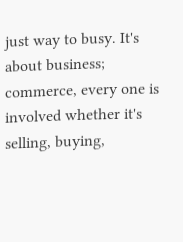just way to busy. It's about business; commerce, every one is involved whether it's selling, buying,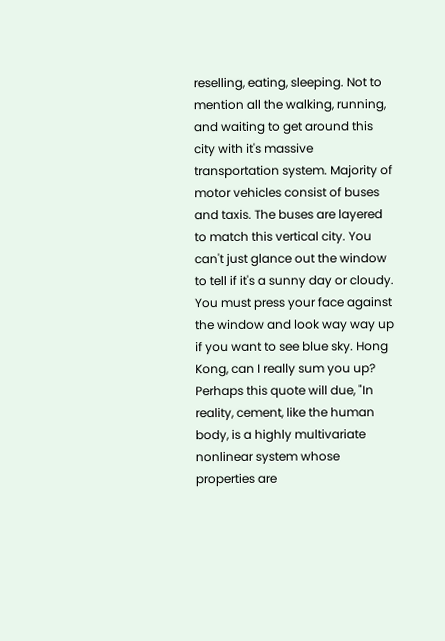reselling, eating, sleeping. Not to mention all the walking, running, and waiting to get around this city with it's massive transportation system. Majority of motor vehicles consist of buses and taxis. The buses are layered to match this vertical city. You can't just glance out the window to tell if it's a sunny day or cloudy. You must press your face against the window and look way way up if you want to see blue sky. Hong Kong, can I really sum you up? Perhaps this quote will due, "In reality, cement, like the human body, is a highly multivariate nonlinear system whose properties are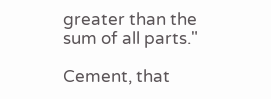greater than the sum of all parts."

Cement, that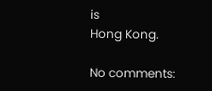is
Hong Kong.

No comments: